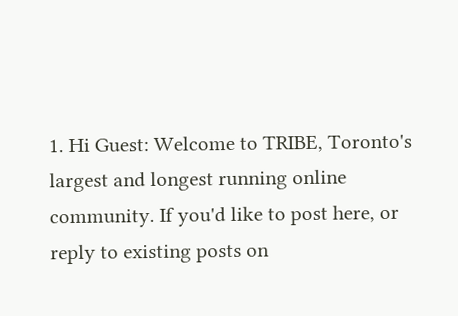1. Hi Guest: Welcome to TRIBE, Toronto's largest and longest running online community. If you'd like to post here, or reply to existing posts on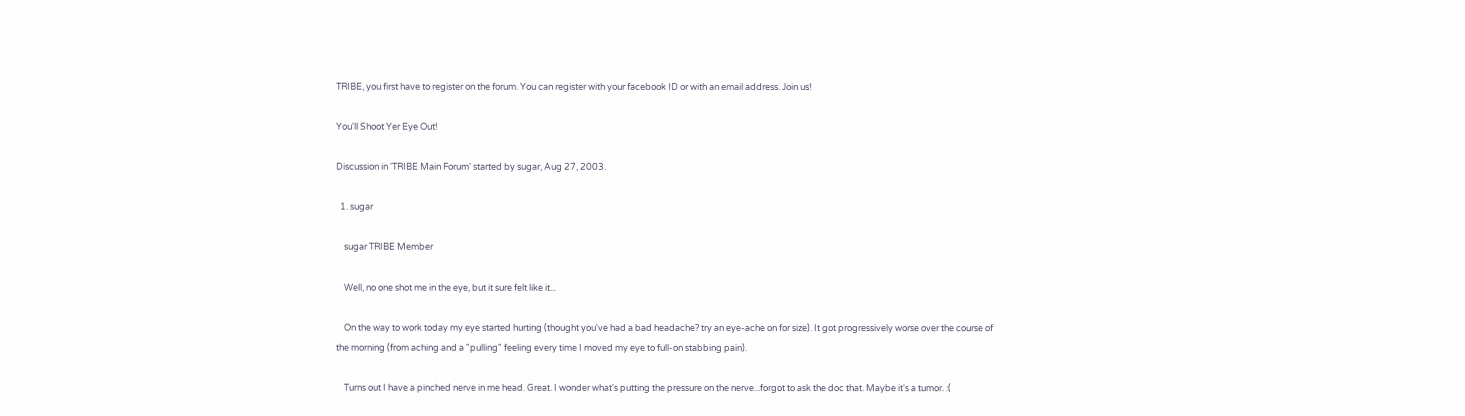TRIBE, you first have to register on the forum. You can register with your facebook ID or with an email address. Join us!

You'll Shoot Yer Eye Out!

Discussion in 'TRIBE Main Forum' started by sugar, Aug 27, 2003.

  1. sugar

    sugar TRIBE Member

    Well, no one shot me in the eye, but it sure felt like it...

    On the way to work today my eye started hurting (thought you've had a bad headache? try an eye-ache on for size). It got progressively worse over the course of the morning (from aching and a "pulling" feeling every time I moved my eye to full-on stabbing pain).

    Turns out I have a pinched nerve in me head. Great. I wonder what's putting the pressure on the nerve...forgot to ask the doc that. Maybe it's a tumor. :(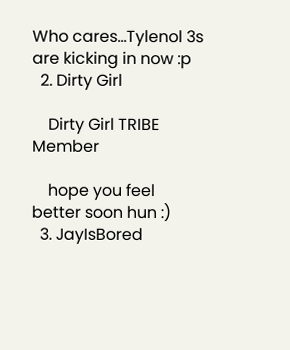Who cares...Tylenol 3s are kicking in now :p
  2. Dirty Girl

    Dirty Girl TRIBE Member

    hope you feel better soon hun :)
  3. JayIsBored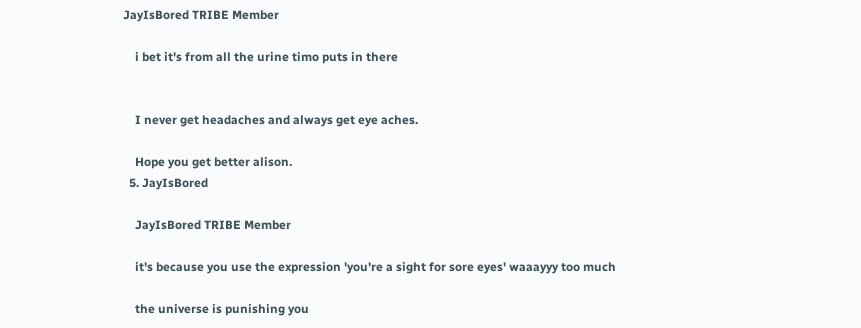JayIsBored TRIBE Member

    i bet it's from all the urine timo puts in there


    I never get headaches and always get eye aches.

    Hope you get better alison.
  5. JayIsBored

    JayIsBored TRIBE Member

    it's because you use the expression 'you're a sight for sore eyes' waaayyy too much

    the universe is punishing you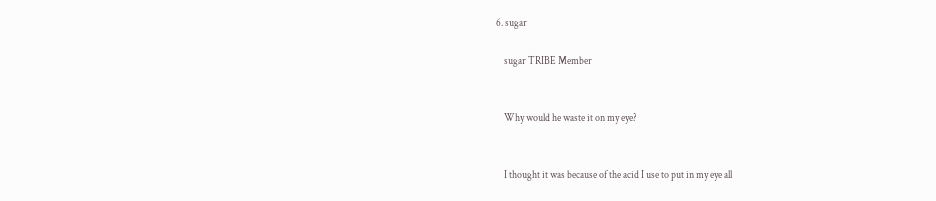6. sugar

    sugar TRIBE Member


    Why would he waste it on my eye?


    I thought it was because of the acid I use to put in my eye all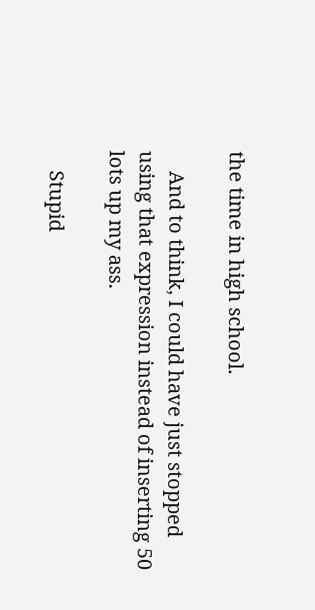the time in high school.

    And to think, I could have just stopped using that expression instead of inserting 50 lots up my ass.

    Stupid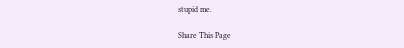stupid me.

Share This Page